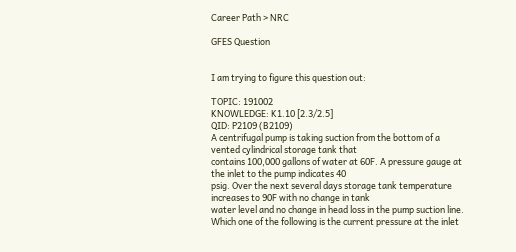Career Path > NRC

GFES Question


I am trying to figure this question out:

TOPIC: 191002
KNOWLEDGE: K1.10 [2.3/2.5]
QID: P2109 (B2109)
A centrifugal pump is taking suction from the bottom of a vented cylindrical storage tank that
contains 100,000 gallons of water at 60F. A pressure gauge at the inlet to the pump indicates 40
psig. Over the next several days storage tank temperature increases to 90F with no change in tank
water level and no change in head loss in the pump suction line.
Which one of the following is the current pressure at the inlet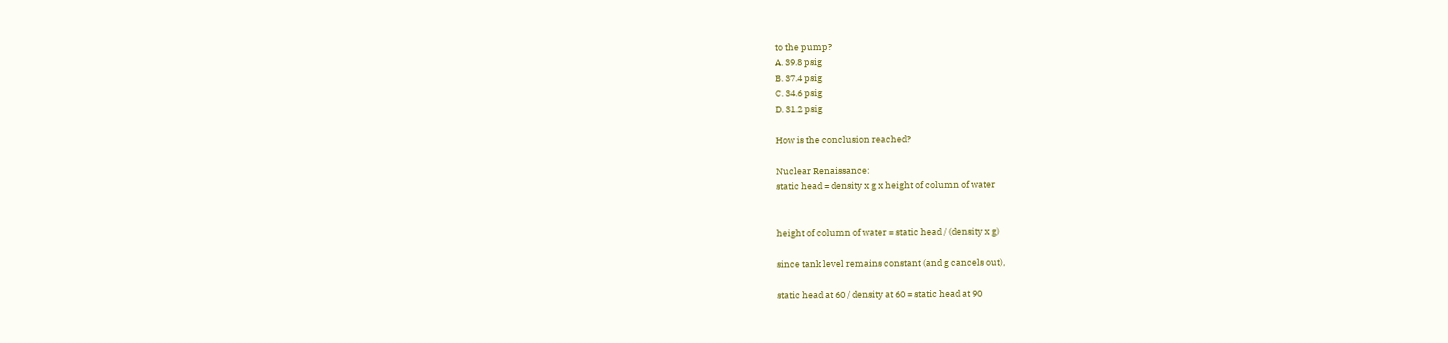to the pump?
A. 39.8 psig
B. 37.4 psig
C. 34.6 psig
D. 31.2 psig

How is the conclusion reached?

Nuclear Renaissance:
static head = density x g x height of column of water


height of column of water = static head / (density x g)

since tank level remains constant (and g cancels out),

static head at 60 / density at 60 = static head at 90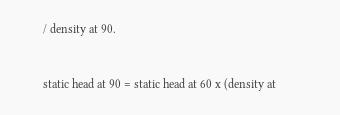/ density at 90.


static head at 90 = static head at 60 x (density at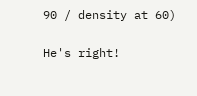90 / density at 60)

He's right!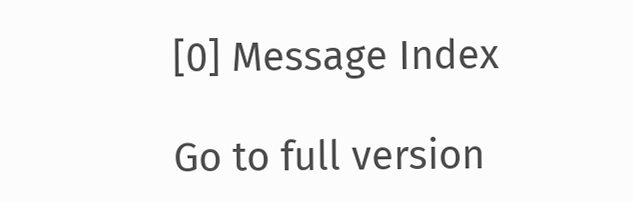[0] Message Index

Go to full version